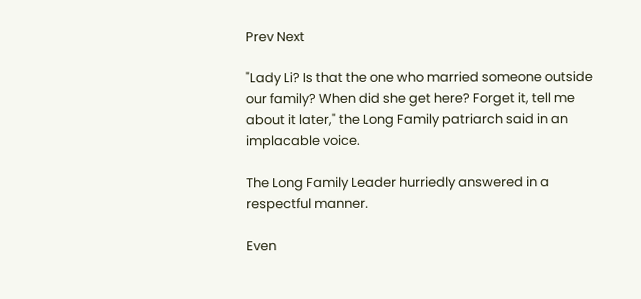Prev Next

"Lady Li? Is that the one who married someone outside our family? When did she get here? Forget it, tell me about it later," the Long Family patriarch said in an implacable voice.

The Long Family Leader hurriedly answered in a respectful manner.

Even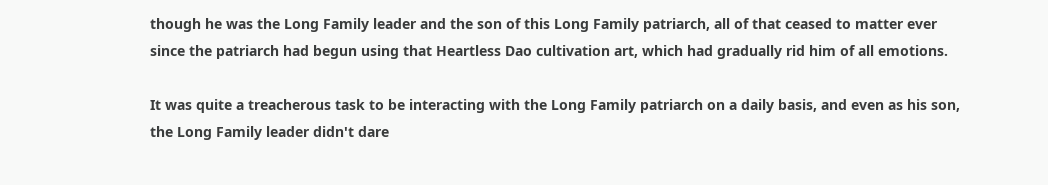though he was the Long Family leader and the son of this Long Family patriarch, all of that ceased to matter ever since the patriarch had begun using that Heartless Dao cultivation art, which had gradually rid him of all emotions.

It was quite a treacherous task to be interacting with the Long Family patriarch on a daily basis, and even as his son, the Long Family leader didn't dare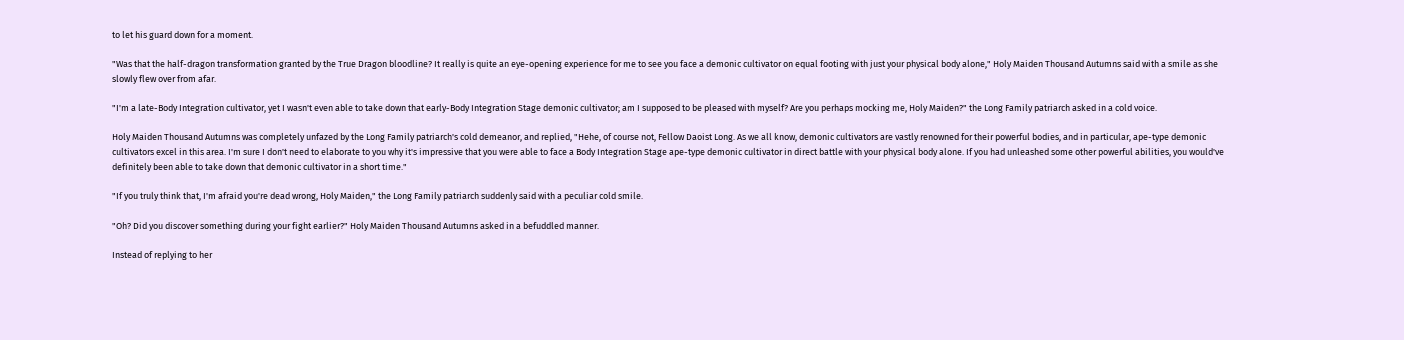to let his guard down for a moment.

"Was that the half-dragon transformation granted by the True Dragon bloodline? It really is quite an eye-opening experience for me to see you face a demonic cultivator on equal footing with just your physical body alone," Holy Maiden Thousand Autumns said with a smile as she slowly flew over from afar.

"I'm a late-Body Integration cultivator, yet I wasn't even able to take down that early-Body Integration Stage demonic cultivator; am I supposed to be pleased with myself? Are you perhaps mocking me, Holy Maiden?" the Long Family patriarch asked in a cold voice.

Holy Maiden Thousand Autumns was completely unfazed by the Long Family patriarch's cold demeanor, and replied, "Hehe, of course not, Fellow Daoist Long. As we all know, demonic cultivators are vastly renowned for their powerful bodies, and in particular, ape-type demonic cultivators excel in this area. I'm sure I don't need to elaborate to you why it's impressive that you were able to face a Body Integration Stage ape-type demonic cultivator in direct battle with your physical body alone. If you had unleashed some other powerful abilities, you would've definitely been able to take down that demonic cultivator in a short time."

"If you truly think that, I'm afraid you're dead wrong, Holy Maiden," the Long Family patriarch suddenly said with a peculiar cold smile.

"Oh? Did you discover something during your fight earlier?" Holy Maiden Thousand Autumns asked in a befuddled manner.

Instead of replying to her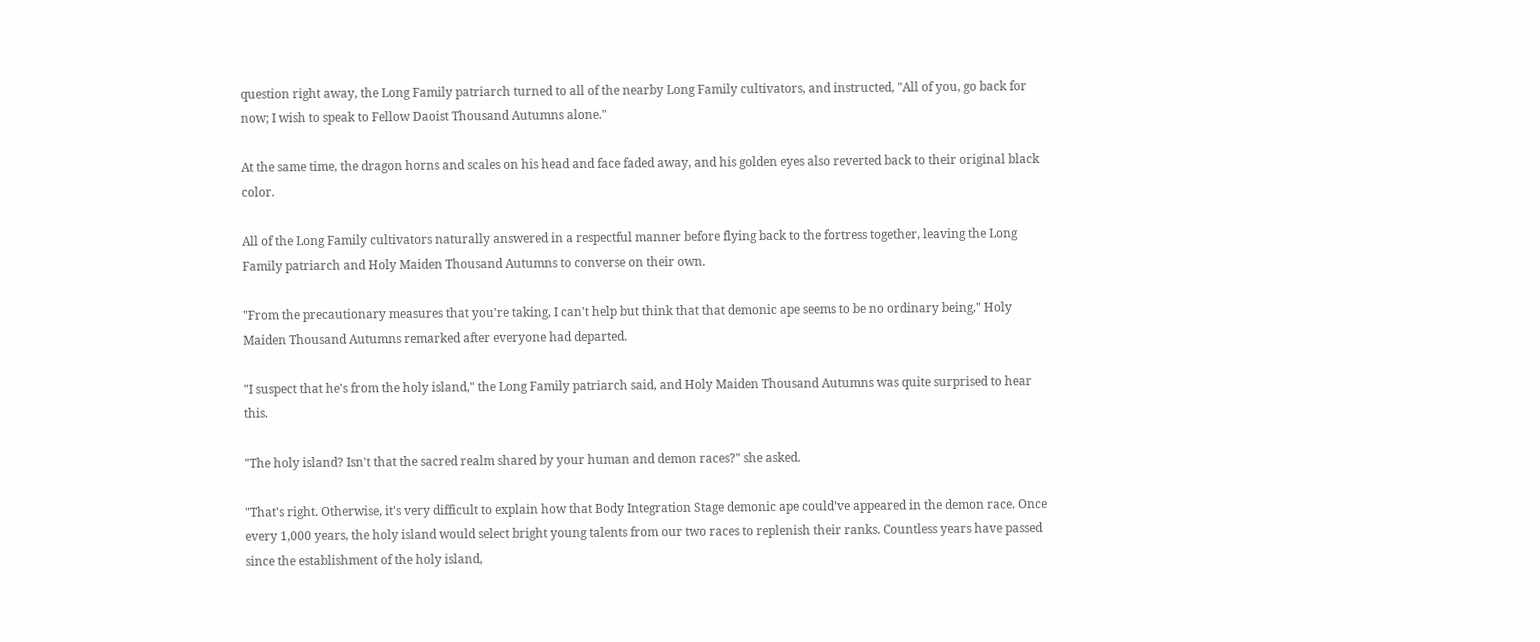question right away, the Long Family patriarch turned to all of the nearby Long Family cultivators, and instructed, "All of you, go back for now; I wish to speak to Fellow Daoist Thousand Autumns alone."

At the same time, the dragon horns and scales on his head and face faded away, and his golden eyes also reverted back to their original black color.

All of the Long Family cultivators naturally answered in a respectful manner before flying back to the fortress together, leaving the Long Family patriarch and Holy Maiden Thousand Autumns to converse on their own.

"From the precautionary measures that you're taking, I can't help but think that that demonic ape seems to be no ordinary being," Holy Maiden Thousand Autumns remarked after everyone had departed.

"I suspect that he's from the holy island," the Long Family patriarch said, and Holy Maiden Thousand Autumns was quite surprised to hear this.

"The holy island? Isn't that the sacred realm shared by your human and demon races?" she asked.

"That's right. Otherwise, it's very difficult to explain how that Body Integration Stage demonic ape could’ve appeared in the demon race. Once every 1,000 years, the holy island would select bright young talents from our two races to replenish their ranks. Countless years have passed since the establishment of the holy island,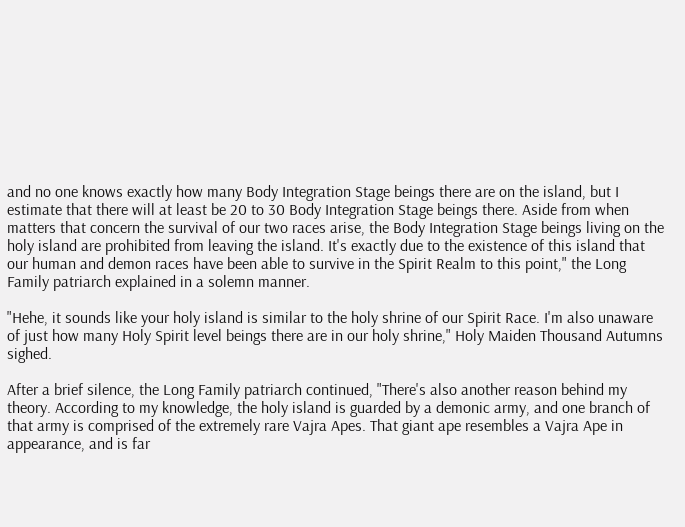and no one knows exactly how many Body Integration Stage beings there are on the island, but I estimate that there will at least be 20 to 30 Body Integration Stage beings there. Aside from when matters that concern the survival of our two races arise, the Body Integration Stage beings living on the holy island are prohibited from leaving the island. It's exactly due to the existence of this island that our human and demon races have been able to survive in the Spirit Realm to this point," the Long Family patriarch explained in a solemn manner.

"Hehe, it sounds like your holy island is similar to the holy shrine of our Spirit Race. I'm also unaware of just how many Holy Spirit level beings there are in our holy shrine," Holy Maiden Thousand Autumns sighed.

After a brief silence, the Long Family patriarch continued, "There's also another reason behind my theory. According to my knowledge, the holy island is guarded by a demonic army, and one branch of that army is comprised of the extremely rare Vajra Apes. That giant ape resembles a Vajra Ape in appearance, and is far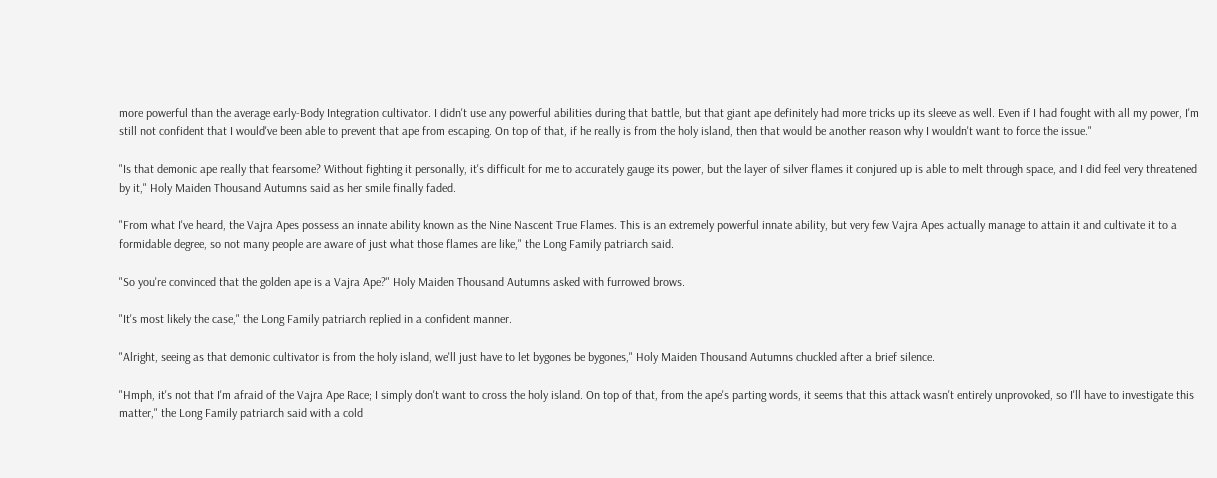more powerful than the average early-Body Integration cultivator. I didn't use any powerful abilities during that battle, but that giant ape definitely had more tricks up its sleeve as well. Even if I had fought with all my power, I'm still not confident that I would've been able to prevent that ape from escaping. On top of that, if he really is from the holy island, then that would be another reason why I wouldn't want to force the issue."

"Is that demonic ape really that fearsome? Without fighting it personally, it's difficult for me to accurately gauge its power, but the layer of silver flames it conjured up is able to melt through space, and I did feel very threatened by it," Holy Maiden Thousand Autumns said as her smile finally faded.

"From what I've heard, the Vajra Apes possess an innate ability known as the Nine Nascent True Flames. This is an extremely powerful innate ability, but very few Vajra Apes actually manage to attain it and cultivate it to a formidable degree, so not many people are aware of just what those flames are like," the Long Family patriarch said.

"So you're convinced that the golden ape is a Vajra Ape?" Holy Maiden Thousand Autumns asked with furrowed brows.

"It's most likely the case," the Long Family patriarch replied in a confident manner.

"Alright, seeing as that demonic cultivator is from the holy island, we'll just have to let bygones be bygones," Holy Maiden Thousand Autumns chuckled after a brief silence.

"Hmph, it's not that I'm afraid of the Vajra Ape Race; I simply don't want to cross the holy island. On top of that, from the ape's parting words, it seems that this attack wasn't entirely unprovoked, so I'll have to investigate this matter," the Long Family patriarch said with a cold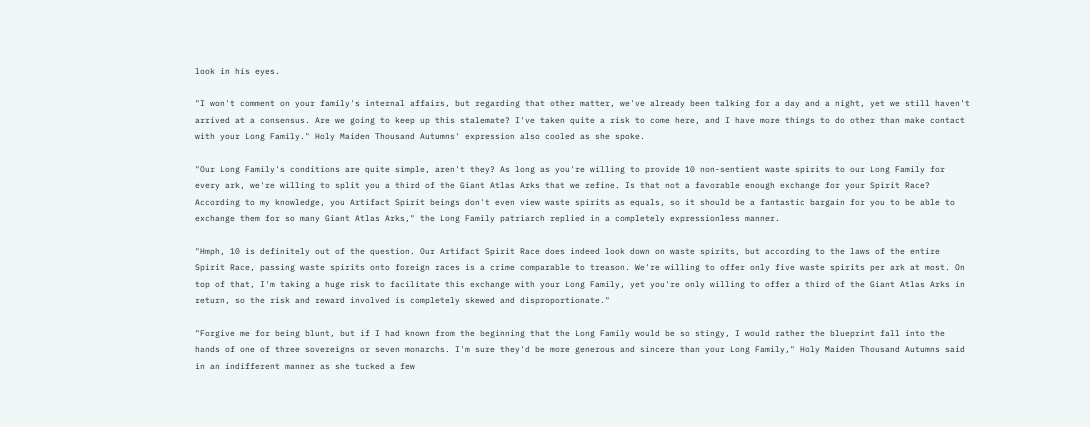look in his eyes.

"I won't comment on your family's internal affairs, but regarding that other matter, we've already been talking for a day and a night, yet we still haven't arrived at a consensus. Are we going to keep up this stalemate? I've taken quite a risk to come here, and I have more things to do other than make contact with your Long Family." Holy Maiden Thousand Autumns' expression also cooled as she spoke.

"Our Long Family's conditions are quite simple, aren't they? As long as you're willing to provide 10 non-sentient waste spirits to our Long Family for every ark, we're willing to split you a third of the Giant Atlas Arks that we refine. Is that not a favorable enough exchange for your Spirit Race? According to my knowledge, you Artifact Spirit beings don't even view waste spirits as equals, so it should be a fantastic bargain for you to be able to exchange them for so many Giant Atlas Arks," the Long Family patriarch replied in a completely expressionless manner.

"Hmph, 10 is definitely out of the question. Our Artifact Spirit Race does indeed look down on waste spirits, but according to the laws of the entire Spirit Race, passing waste spirits onto foreign races is a crime comparable to treason. We're willing to offer only five waste spirits per ark at most. On top of that, I'm taking a huge risk to facilitate this exchange with your Long Family, yet you're only willing to offer a third of the Giant Atlas Arks in return, so the risk and reward involved is completely skewed and disproportionate."

"Forgive me for being blunt, but if I had known from the beginning that the Long Family would be so stingy, I would rather the blueprint fall into the hands of one of three sovereigns or seven monarchs. I'm sure they'd be more generous and sincere than your Long Family," Holy Maiden Thousand Autumns said in an indifferent manner as she tucked a few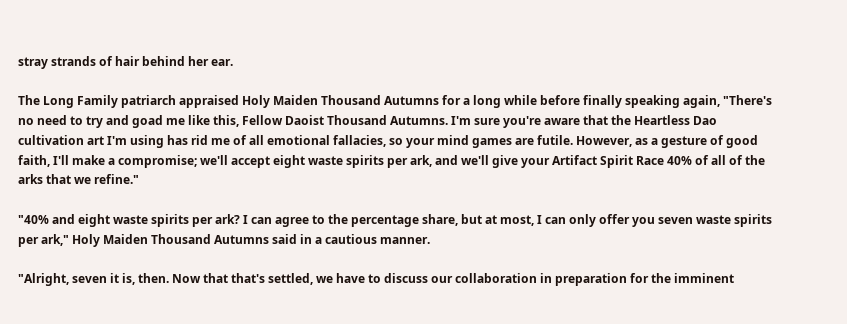stray strands of hair behind her ear.

The Long Family patriarch appraised Holy Maiden Thousand Autumns for a long while before finally speaking again, "There's no need to try and goad me like this, Fellow Daoist Thousand Autumns. I'm sure you're aware that the Heartless Dao cultivation art I'm using has rid me of all emotional fallacies, so your mind games are futile. However, as a gesture of good faith, I'll make a compromise; we'll accept eight waste spirits per ark, and we'll give your Artifact Spirit Race 40% of all of the arks that we refine."

"40% and eight waste spirits per ark? I can agree to the percentage share, but at most, I can only offer you seven waste spirits per ark," Holy Maiden Thousand Autumns said in a cautious manner.

"Alright, seven it is, then. Now that that's settled, we have to discuss our collaboration in preparation for the imminent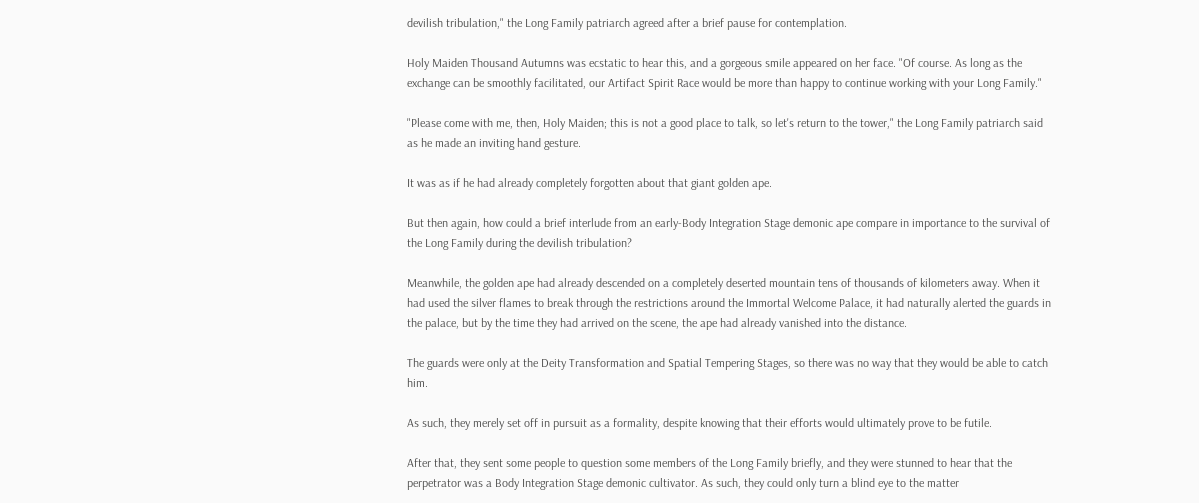devilish tribulation," the Long Family patriarch agreed after a brief pause for contemplation.

Holy Maiden Thousand Autumns was ecstatic to hear this, and a gorgeous smile appeared on her face. "Of course. As long as the exchange can be smoothly facilitated, our Artifact Spirit Race would be more than happy to continue working with your Long Family."

"Please come with me, then, Holy Maiden; this is not a good place to talk, so let's return to the tower," the Long Family patriarch said as he made an inviting hand gesture.

It was as if he had already completely forgotten about that giant golden ape.

But then again, how could a brief interlude from an early-Body Integration Stage demonic ape compare in importance to the survival of the Long Family during the devilish tribulation?

Meanwhile, the golden ape had already descended on a completely deserted mountain tens of thousands of kilometers away. When it had used the silver flames to break through the restrictions around the Immortal Welcome Palace, it had naturally alerted the guards in the palace, but by the time they had arrived on the scene, the ape had already vanished into the distance.

The guards were only at the Deity Transformation and Spatial Tempering Stages, so there was no way that they would be able to catch him.

As such, they merely set off in pursuit as a formality, despite knowing that their efforts would ultimately prove to be futile.

After that, they sent some people to question some members of the Long Family briefly, and they were stunned to hear that the perpetrator was a Body Integration Stage demonic cultivator. As such, they could only turn a blind eye to the matter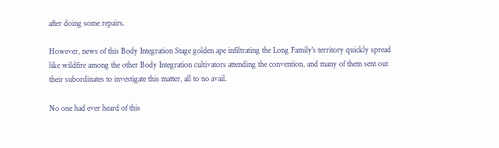after doing some repairs.

However, news of this Body Integration Stage golden ape infiltrating the Long Family's territory quickly spread like wildfire among the other Body Integration cultivators attending the convention, and many of them sent out their subordinates to investigate this matter, all to no avail.

No one had ever heard of this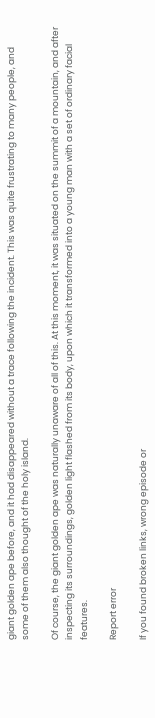giant golden ape before, and it had disappeared without a trace following the incident. This was quite frustrating to many people, and some of them also thought of the holy island.

Of course, the giant golden ape was naturally unaware of all of this. At this moment, it was situated on the summit of a mountain, and after inspecting its surroundings, golden light flashed from its body, upon which it transformed into a young man with a set of ordinary facial features.

Report error

If you found broken links, wrong episode or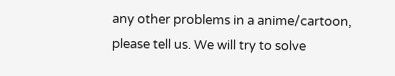any other problems in a anime/cartoon, please tell us. We will try to solve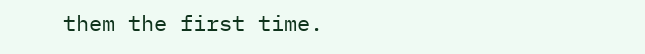them the first time.